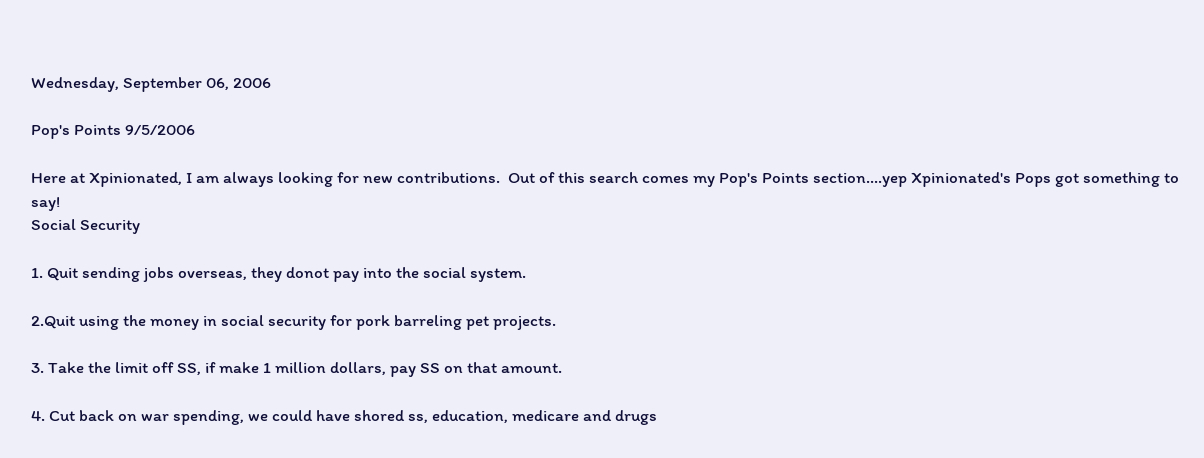Wednesday, September 06, 2006

Pop's Points 9/5/2006

Here at Xpinionated, I am always looking for new contributions.  Out of this search comes my Pop's Points section....yep Xpinionated's Pops got something to say!
Social Security

1. Quit sending jobs overseas, they donot pay into the social system.

2.Quit using the money in social security for pork barreling pet projects.

3. Take the limit off SS, if make 1 million dollars, pay SS on that amount.

4. Cut back on war spending, we could have shored ss, education, medicare and drugs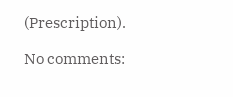(Prescription).

No comments: